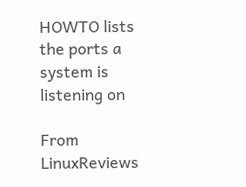HOWTO lists the ports a system is listening on

From LinuxReviews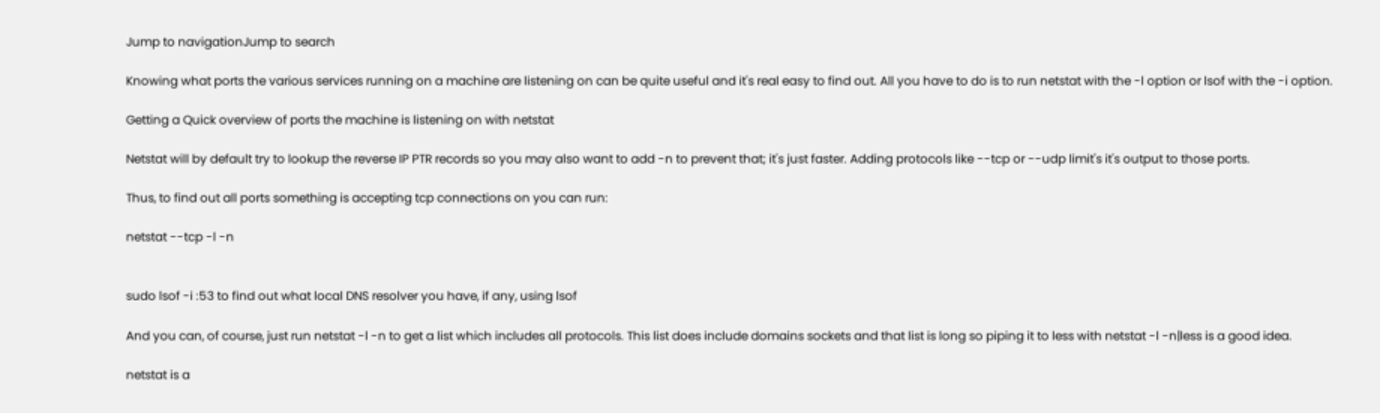Jump to navigationJump to search

Knowing what ports the various services running on a machine are listening on can be quite useful and it's real easy to find out. All you have to do is to run netstat with the -l option or lsof with the -i option.

Getting a Quick overview of ports the machine is listening on with netstat

Netstat will by default try to lookup the reverse IP PTR records so you may also want to add -n to prevent that; it's just faster. Adding protocols like --tcp or --udp limit's it's output to those ports.

Thus, to find out all ports something is accepting tcp connections on you can run:

netstat --tcp -l -n


sudo lsof -i :53 to find out what local DNS resolver you have, if any, using lsof

And you can, of course, just run netstat -l -n to get a list which includes all protocols. This list does include domains sockets and that list is long so piping it to less with netstat -l -n|less is a good idea.

netstat is a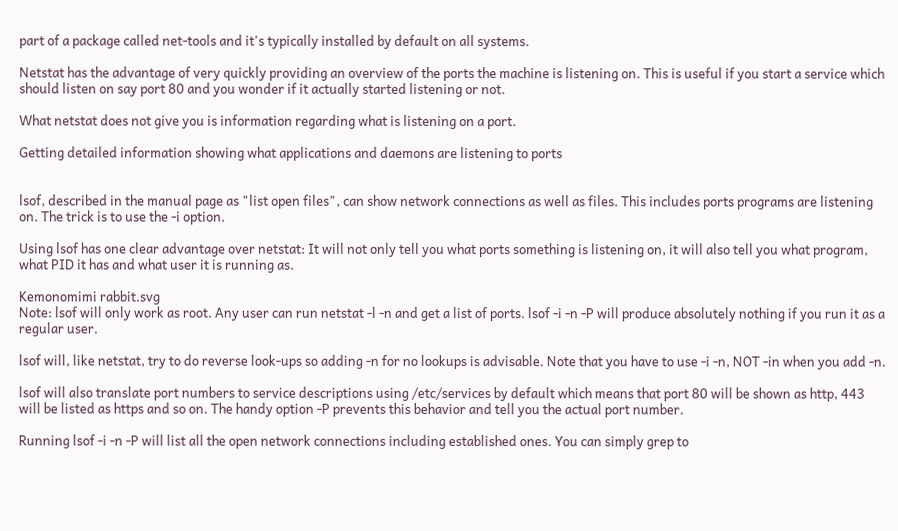part of a package called net-tools and it's typically installed by default on all systems.

Netstat has the advantage of very quickly providing an overview of the ports the machine is listening on. This is useful if you start a service which should listen on say port 80 and you wonder if it actually started listening or not.

What netstat does not give you is information regarding what is listening on a port.

Getting detailed information showing what applications and daemons are listening to ports


lsof, described in the manual page as "list open files", can show network connections as well as files. This includes ports programs are listening on. The trick is to use the -i option.

Using lsof has one clear advantage over netstat: It will not only tell you what ports something is listening on, it will also tell you what program, what PID it has and what user it is running as.

Kemonomimi rabbit.svg
Note: lsof will only work as root. Any user can run netstat -l -n and get a list of ports. lsof -i -n -P will produce absolutely nothing if you run it as a regular user.

lsof will, like netstat, try to do reverse look-ups so adding -n for no lookups is advisable. Note that you have to use -i -n, NOT -in when you add -n.

lsof will also translate port numbers to service descriptions using /etc/services by default which means that port 80 will be shown as http, 443 will be listed as https and so on. The handy option -P prevents this behavior and tell you the actual port number.

Running lsof -i -n -P will list all the open network connections including established ones. You can simply grep to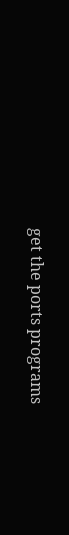get the ports programs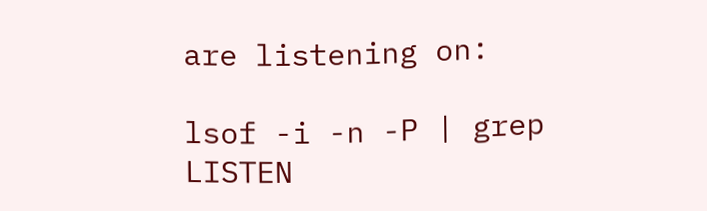are listening on:

lsof -i -n -P | grep LISTEN